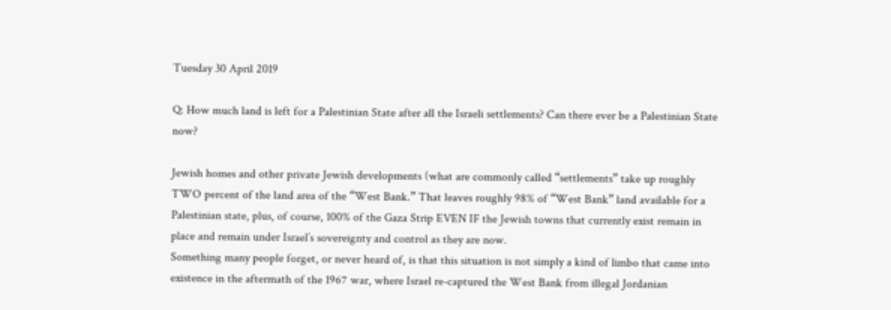Tuesday 30 April 2019

Q: How much land is left for a Palestinian State after all the Israeli settlements? Can there ever be a Palestinian State now?

Jewish homes and other private Jewish developments (what are commonly called “settlements” take up roughly TWO percent of the land area of the “West Bank.” That leaves roughly 98% of “West Bank” land available for a Palestinian state, plus, of course, 100% of the Gaza Strip EVEN IF the Jewish towns that currently exist remain in place and remain under Israel’s sovereignty and control as they are now.
Something many people forget, or never heard of, is that this situation is not simply a kind of limbo that came into existence in the aftermath of the 1967 war, where Israel re-captured the West Bank from illegal Jordanian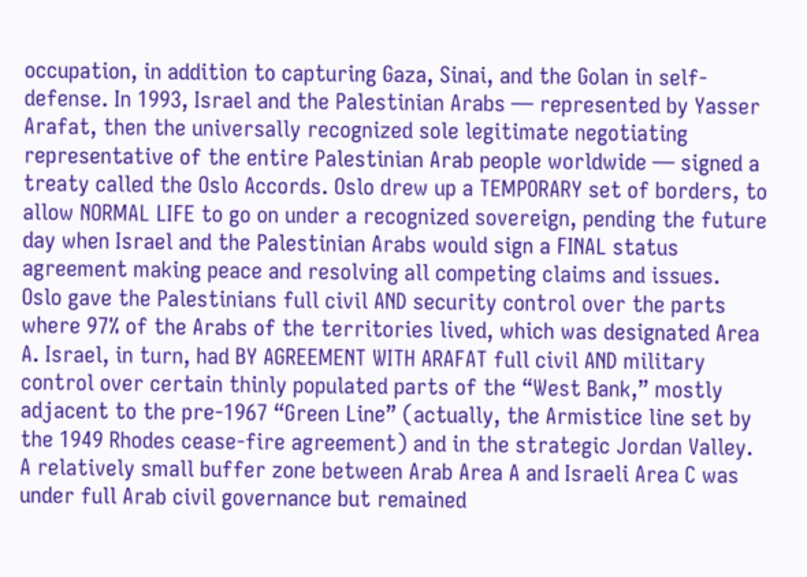occupation, in addition to capturing Gaza, Sinai, and the Golan in self-defense. In 1993, Israel and the Palestinian Arabs — represented by Yasser Arafat, then the universally recognized sole legitimate negotiating representative of the entire Palestinian Arab people worldwide — signed a treaty called the Oslo Accords. Oslo drew up a TEMPORARY set of borders, to allow NORMAL LIFE to go on under a recognized sovereign, pending the future day when Israel and the Palestinian Arabs would sign a FINAL status agreement making peace and resolving all competing claims and issues.
Oslo gave the Palestinians full civil AND security control over the parts where 97% of the Arabs of the territories lived, which was designated Area A. Israel, in turn, had BY AGREEMENT WITH ARAFAT full civil AND military control over certain thinly populated parts of the “West Bank,” mostly adjacent to the pre-1967 “Green Line” (actually, the Armistice line set by the 1949 Rhodes cease-fire agreement) and in the strategic Jordan Valley. A relatively small buffer zone between Arab Area A and Israeli Area C was under full Arab civil governance but remained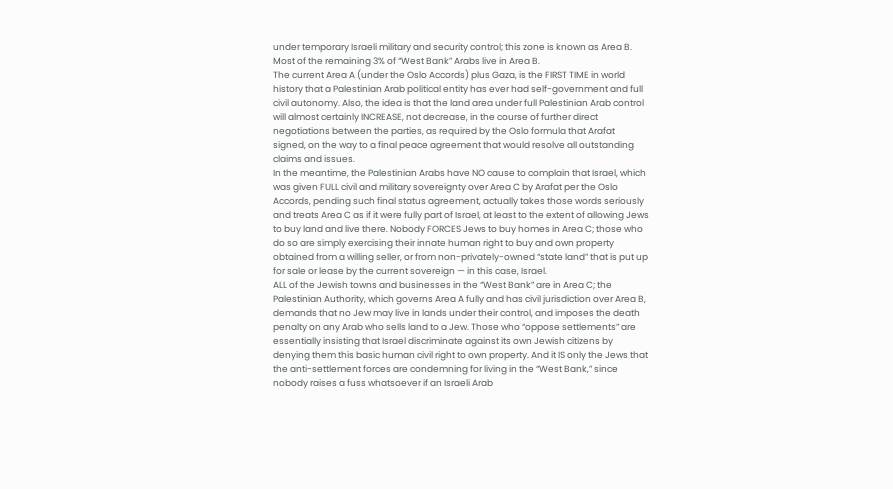under temporary Israeli military and security control; this zone is known as Area B. Most of the remaining 3% of “West Bank” Arabs live in Area B.
The current Area A (under the Oslo Accords) plus Gaza, is the FIRST TIME in world history that a Palestinian Arab political entity has ever had self-government and full civil autonomy. Also, the idea is that the land area under full Palestinian Arab control will almost certainly INCREASE, not decrease, in the course of further direct negotiations between the parties, as required by the Oslo formula that Arafat signed, on the way to a final peace agreement that would resolve all outstanding claims and issues.
In the meantime, the Palestinian Arabs have NO cause to complain that Israel, which was given FULL civil and military sovereignty over Area C by Arafat per the Oslo Accords, pending such final status agreement, actually takes those words seriously and treats Area C as if it were fully part of Israel, at least to the extent of allowing Jews to buy land and live there. Nobody FORCES Jews to buy homes in Area C; those who do so are simply exercising their innate human right to buy and own property obtained from a willing seller, or from non-privately-owned “state land” that is put up for sale or lease by the current sovereign — in this case, Israel.
ALL of the Jewish towns and businesses in the “West Bank” are in Area C; the Palestinian Authority, which governs Area A fully and has civil jurisdiction over Area B, demands that no Jew may live in lands under their control, and imposes the death penalty on any Arab who sells land to a Jew. Those who “oppose settlements” are essentially insisting that Israel discriminate against its own Jewish citizens by denying them this basic human civil right to own property. And it IS only the Jews that the anti-settlement forces are condemning for living in the “West Bank,” since nobody raises a fuss whatsoever if an Israeli Arab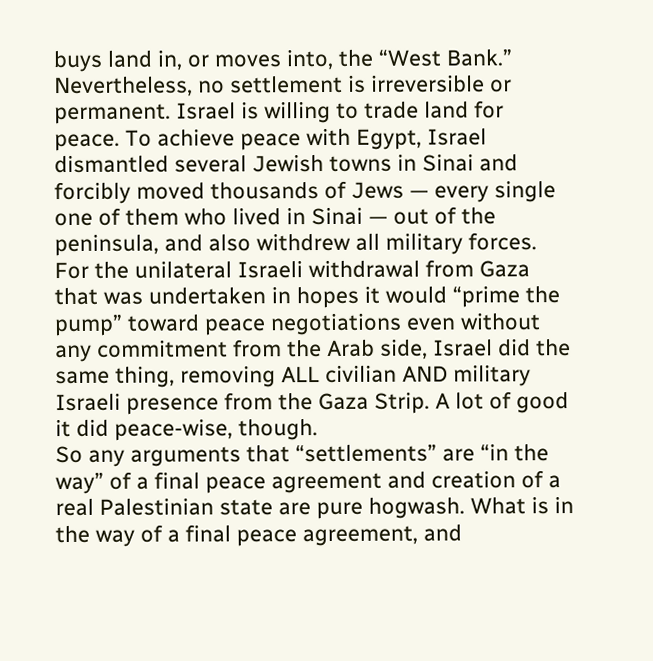buys land in, or moves into, the “West Bank.”
Nevertheless, no settlement is irreversible or permanent. Israel is willing to trade land for peace. To achieve peace with Egypt, Israel dismantled several Jewish towns in Sinai and forcibly moved thousands of Jews — every single one of them who lived in Sinai — out of the peninsula, and also withdrew all military forces. For the unilateral Israeli withdrawal from Gaza that was undertaken in hopes it would “prime the pump” toward peace negotiations even without any commitment from the Arab side, Israel did the same thing, removing ALL civilian AND military Israeli presence from the Gaza Strip. A lot of good it did peace-wise, though.
So any arguments that “settlements” are “in the way” of a final peace agreement and creation of a real Palestinian state are pure hogwash. What is in the way of a final peace agreement, and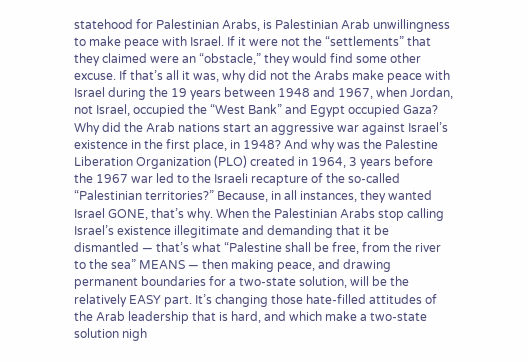statehood for Palestinian Arabs, is Palestinian Arab unwillingness to make peace with Israel. If it were not the “settlements” that they claimed were an “obstacle,” they would find some other excuse. If that’s all it was, why did not the Arabs make peace with Israel during the 19 years between 1948 and 1967, when Jordan, not Israel, occupied the “West Bank” and Egypt occupied Gaza? Why did the Arab nations start an aggressive war against Israel’s existence in the first place, in 1948? And why was the Palestine Liberation Organization (PLO) created in 1964, 3 years before the 1967 war led to the Israeli recapture of the so-called “Palestinian territories?” Because, in all instances, they wanted Israel GONE, that’s why. When the Palestinian Arabs stop calling Israel’s existence illegitimate and demanding that it be dismantled — that’s what “Palestine shall be free, from the river to the sea” MEANS — then making peace, and drawing permanent boundaries for a two-state solution, will be the relatively EASY part. It’s changing those hate-filled attitudes of the Arab leadership that is hard, and which make a two-state solution nigh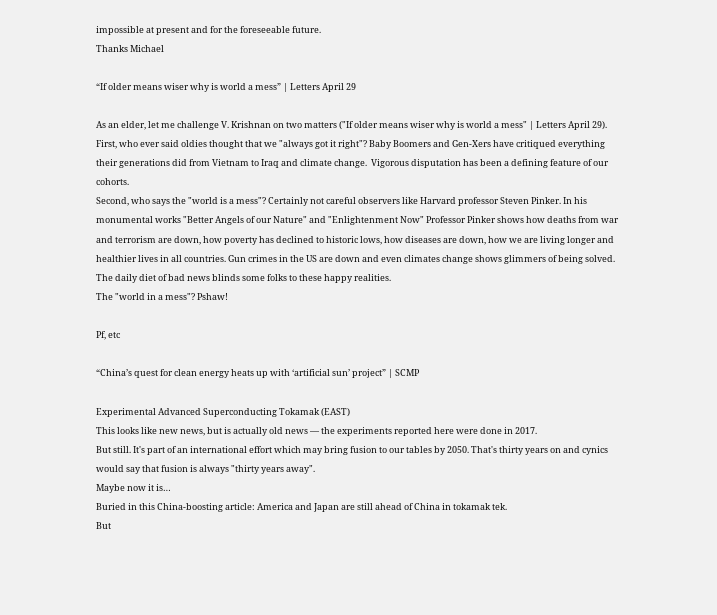impossible at present and for the foreseeable future.
Thanks Michael

“If older means wiser why is world a mess” | Letters April 29

As an elder, let me challenge V. Krishnan on two matters ("If older means wiser why is world a mess" | Letters April 29).
First, who ever said oldies thought that we "always got it right"? Baby Boomers and Gen-Xers have critiqued everything their generations did from Vietnam to Iraq and climate change.  Vigorous disputation has been a defining feature of our cohorts.
Second, who says the "world is a mess"? Certainly not careful observers like Harvard professor Steven Pinker. In his monumental works "Better Angels of our Nature" and "Enlightenment Now" Professor Pinker shows how deaths from war and terrorism are down, how poverty has declined to historic lows, how diseases are down, how we are living longer and healthier lives in all countries. Gun crimes in the US are down and even climates change shows glimmers of being solved.
The daily diet of bad news blinds some folks to these happy realities.
The "world in a mess"? Pshaw!

Pf, etc

“China’s quest for clean energy heats up with ‘artificial sun’ project” | SCMP

Experimental Advanced Superconducting Tokamak (EAST)
This looks like new news, but is actually old news — the experiments reported here were done in 2017.
But still. It's part of an international effort which may bring fusion to our tables by 2050. That's thirty years on and cynics would say that fusion is always "thirty years away".
Maybe now it is…
Buried in this China-boosting article: America and Japan are still ahead of China in tokamak tek.
But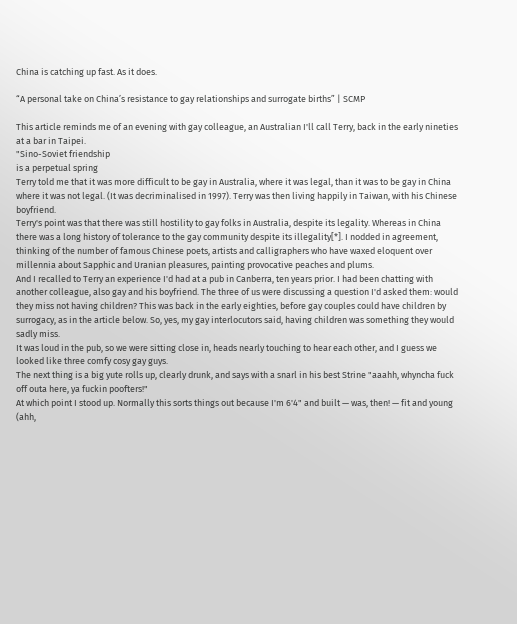China is catching up fast. As it does.

“A personal take on China’s resistance to gay relationships and surrogate births” | SCMP

This article reminds me of an evening with gay colleague, an Australian I'll call Terry, back in the early nineties at a bar in Taipei.
"Sino-Soviet friendship
is a perpetual spring
Terry told me that it was more difficult to be gay in Australia, where it was legal, than it was to be gay in China where it was not legal. (It was decriminalised in 1997). Terry was then living happily in Taiwan, with his Chinese boyfriend.
Terry's point was that there was still hostility to gay folks in Australia, despite its legality. Whereas in China there was a long history of tolerance to the gay community despite its illegality[*]. I nodded in agreement, thinking of the number of famous Chinese poets, artists and calligraphers who have waxed eloquent over millennia about Sapphic and Uranian pleasures, painting provocative peaches and plums.
And I recalled to Terry an experience I'd had at a pub in Canberra, ten years prior. I had been chatting with another colleague, also gay and his boyfriend. The three of us were discussing a question I'd asked them: would they miss not having children? This was back in the early eighties, before gay couples could have children by surrogacy, as in the article below. So, yes, my gay interlocutors said, having children was something they would sadly miss.
It was loud in the pub, so we were sitting close in, heads nearly touching to hear each other, and I guess we looked like three comfy cosy gay guys.
The next thing is a big yute rolls up, clearly drunk, and says with a snarl in his best Strine "aaahh, whyncha fuck off outa here, ya fuckin poofters!"
At which point I stood up. Normally this sorts things out because I'm 6'4" and built — was, then! — fit and young (ahh,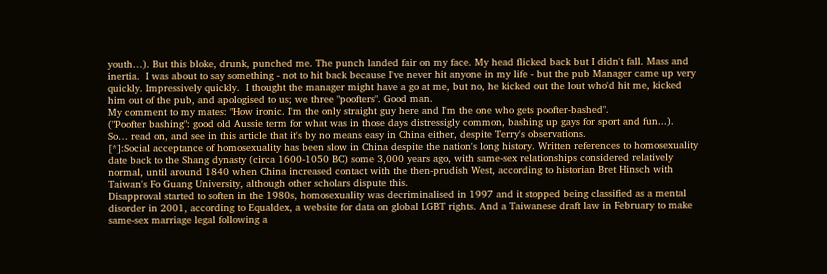youth…). But this bloke, drunk, punched me. The punch landed fair on my face. My head flicked back but I didn't fall. Mass and inertia.  I was about to say something - not to hit back because I've never hit anyone in my life - but the pub Manager came up very quickly. Impressively quickly.  I thought the manager might have a go at me, but no, he kicked out the lout who'd hit me, kicked him out of the pub, and apologised to us; we three "poofters". Good man.
My comment to my mates: "How ironic. I'm the only straight guy here and I'm the one who gets poofter-bashed".
("Poofter bashing": good old Aussie term for what was in those days distressigly common, bashing up gays for sport and fun...).
So… read on, and see in this article that it's by no means easy in China either, despite Terry's observations.
[*]:Social acceptance of homosexuality has been slow in China despite the nation's long history. Written references to homosexuality date back to the Shang dynasty (circa 1600-1050 BC) some 3,000 years ago, with same-sex relationships considered relatively normal, until around 1840 when China increased contact with the then-prudish West, according to historian Bret Hinsch with Taiwan's Fo Guang University, although other scholars dispute this.
Disapproval started to soften in the 1980s, homosexuality was decriminalised in 1997 and it stopped being classified as a mental disorder in 2001, according to Equaldex, a website for data on global LGBT rights. And a Taiwanese draft law in February to make same-sex marriage legal following a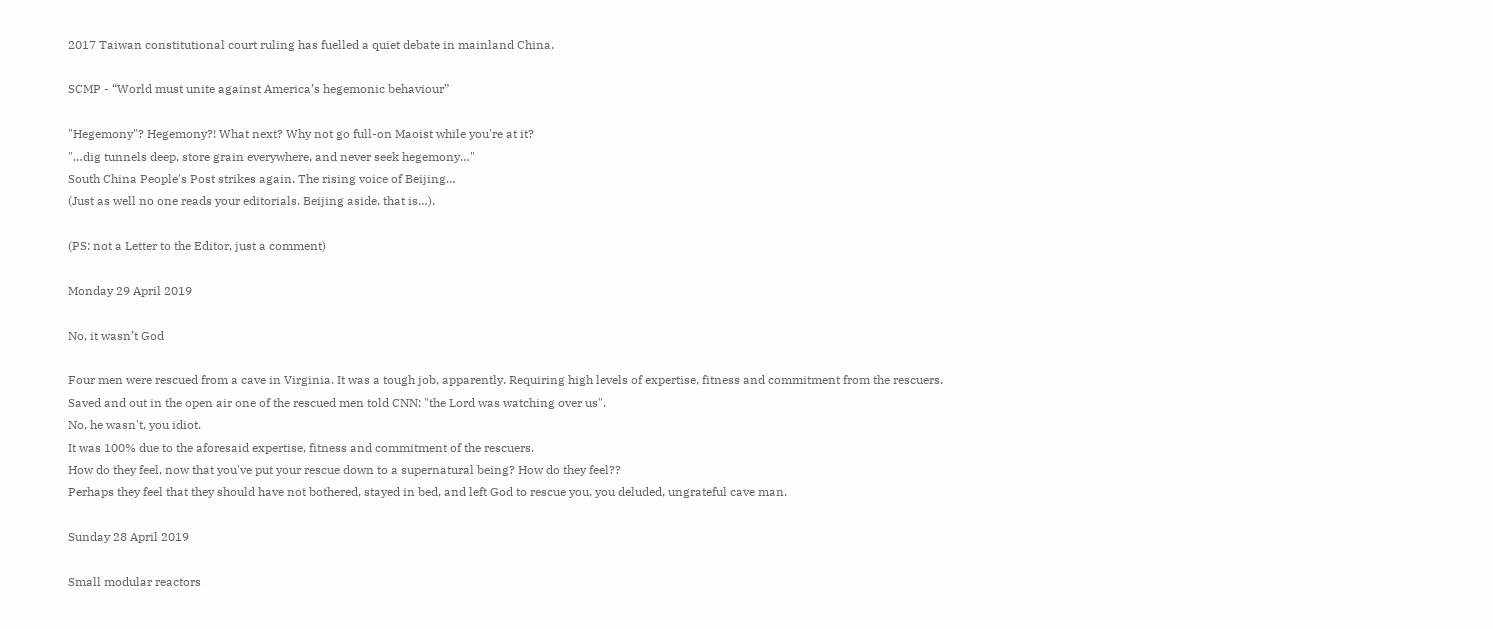2017 Taiwan constitutional court ruling has fuelled a quiet debate in mainland China.

SCMP - “World must unite against America’s hegemonic behaviour”

"Hegemony"? Hegemony?! What next? Why not go full-on Maoist while you're at it?
"…dig tunnels deep, store grain everywhere, and never seek hegemony…"
South China People's Post strikes again. The rising voice of Beijing…
(Just as well no one reads your editorials. Beijing aside, that is…).

(PS: not a Letter to the Editor, just a comment)

Monday 29 April 2019

No, it wasn’t God

Four men were rescued from a cave in Virginia. It was a tough job, apparently. Requiring high levels of expertise, fitness and commitment from the rescuers.
Saved and out in the open air one of the rescued men told CNN: "the Lord was watching over us".
No, he wasn't, you idiot.
It was 100% due to the aforesaid expertise, fitness and commitment of the rescuers.
How do they feel, now that you've put your rescue down to a supernatural being? How do they feel??
Perhaps they feel that they should have not bothered, stayed in bed, and left God to rescue you, you deluded, ungrateful cave man.

Sunday 28 April 2019

Small modular reactors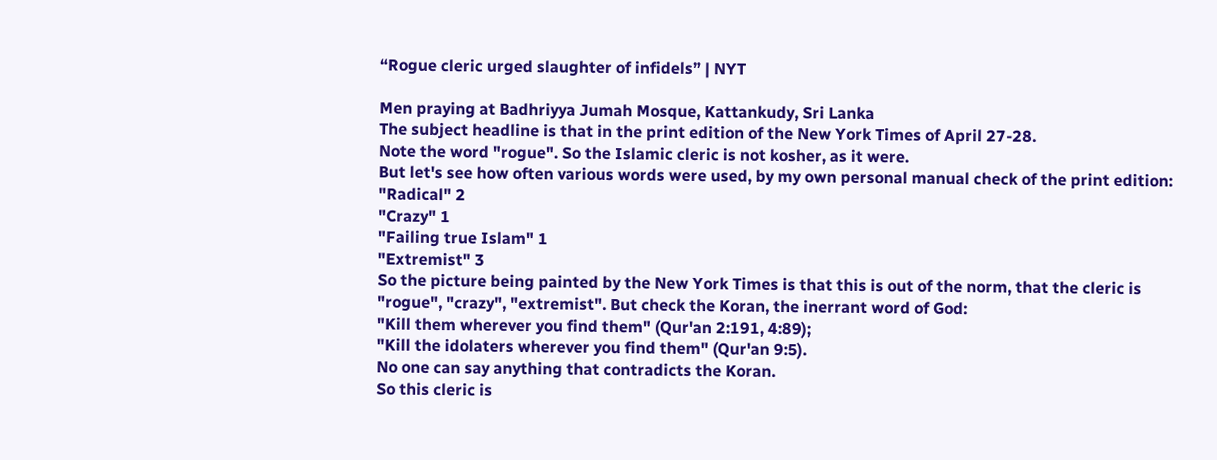“Rogue cleric urged slaughter of infidels” | NYT

Men praying at Badhriyya Jumah Mosque, Kattankudy, Sri Lanka
The subject headline is that in the print edition of the New York Times of April 27-28.
Note the word "rogue". So the Islamic cleric is not kosher, as it were.
But let's see how often various words were used, by my own personal manual check of the print edition:
"Radical" 2
"Crazy" 1
"Failing true Islam" 1
"Extremist" 3
So the picture being painted by the New York Times is that this is out of the norm, that the cleric is "rogue", "crazy", "extremist". But check the Koran, the inerrant word of God:
"Kill them wherever you find them" (Qur'an 2:191, 4:89);
"Kill the idolaters wherever you find them" (Qur'an 9:5).
No one can say anything that contradicts the Koran.
So this cleric is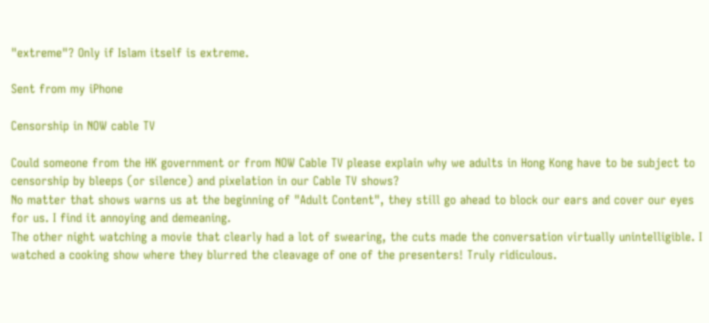"extreme"? Only if Islam itself is extreme.

Sent from my iPhone

Censorship in NOW cable TV

Could someone from the HK government or from NOW Cable TV please explain why we adults in Hong Kong have to be subject to censorship by bleeps (or silence) and pixelation in our Cable TV shows?
No matter that shows warns us at the beginning of "Adult Content", they still go ahead to block our ears and cover our eyes for us. I find it annoying and demeaning.
The other night watching a movie that clearly had a lot of swearing, the cuts made the conversation virtually unintelligible. I watched a cooking show where they blurred the cleavage of one of the presenters! Truly ridiculous.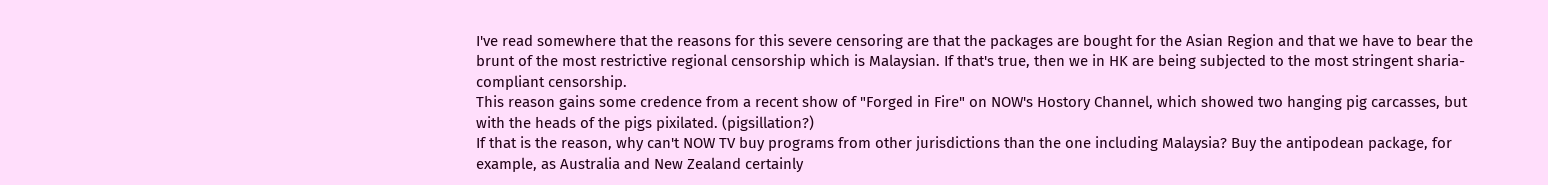I've read somewhere that the reasons for this severe censoring are that the packages are bought for the Asian Region and that we have to bear the brunt of the most restrictive regional censorship which is Malaysian. If that's true, then we in HK are being subjected to the most stringent sharia-compliant censorship.
This reason gains some credence from a recent show of "Forged in Fire" on NOW's Hostory Channel, which showed two hanging pig carcasses, but with the heads of the pigs pixilated. (pigsillation?)
If that is the reason, why can't NOW TV buy programs from other jurisdictions than the one including Malaysia? Buy the antipodean package, for example, as Australia and New Zealand certainly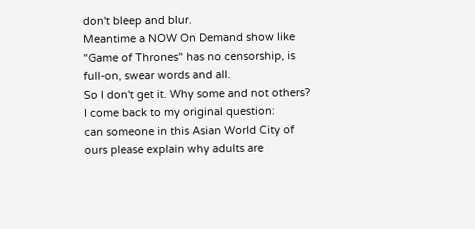don't bleep and blur.
Meantime a NOW On Demand show like "Game of Thrones" has no censorship, is full-on, swear words and all.
So I don't get it. Why some and not others?
I come back to my original question:
can someone in this Asian World City of ours please explain why adults are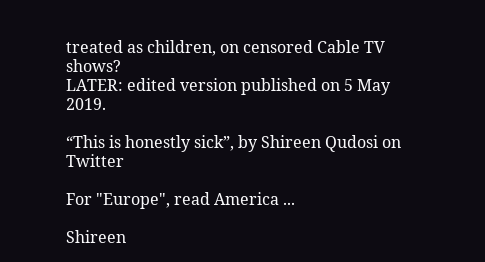treated as children, on censored Cable TV shows?
LATER: edited version published on 5 May 2019.

“This is honestly sick”, by Shireen Qudosi on Twitter

For "Europe", read America ...

Shireen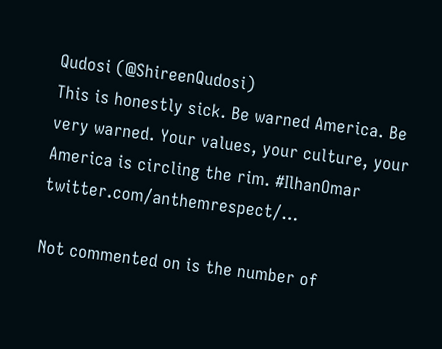Qudosi (@ShireenQudosi)
This is honestly sick. Be warned America. Be very warned. Your values, your culture, your America is circling the rim. #IlhanOmar twitter.com/anthemrespect/…

Not commented on is the number of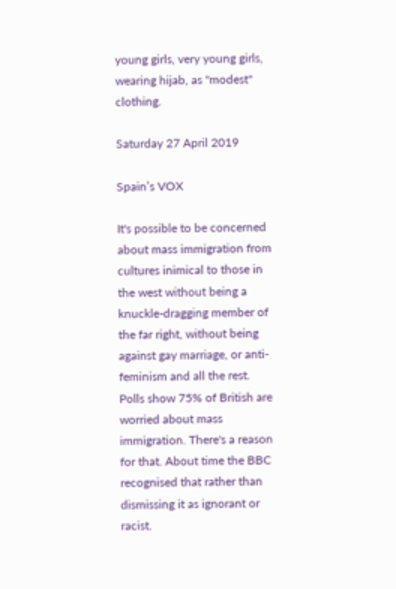young girls, very young girls, wearing hijab, as "modest" clothing.

Saturday 27 April 2019

Spain’s VOX

It's possible to be concerned about mass immigration from cultures inimical to those in the west without being a knuckle-dragging member of the far right, without being against gay marriage, or anti-feminism and all the rest.
Polls show 75% of British are worried about mass immigration. There's a reason for that. About time the BBC recognised that rather than dismissing it as ignorant or racist.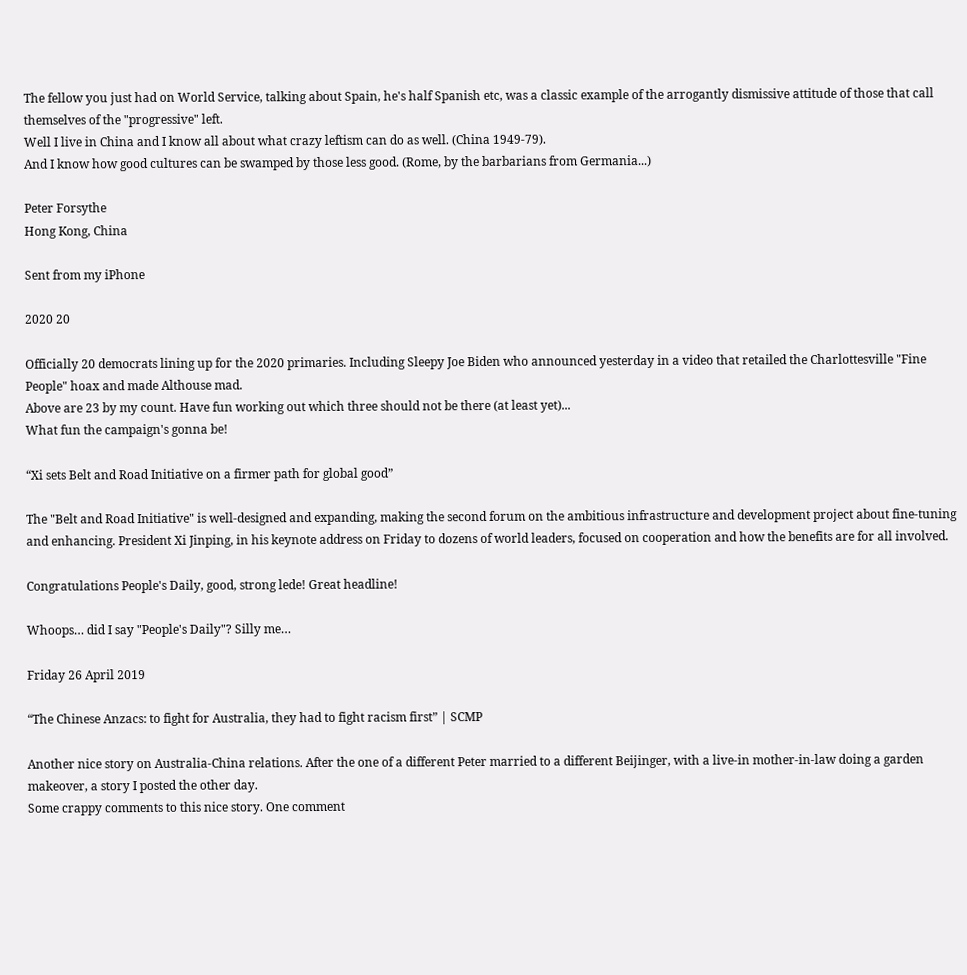The fellow you just had on World Service, talking about Spain, he's half Spanish etc, was a classic example of the arrogantly dismissive attitude of those that call themselves of the "progressive" left.
Well I live in China and I know all about what crazy leftism can do as well. (China 1949-79).
And I know how good cultures can be swamped by those less good. (Rome, by the barbarians from Germania...)

Peter Forsythe
Hong Kong, China

Sent from my iPhone

2020 20

Officially 20 democrats lining up for the 2020 primaries. Including Sleepy Joe Biden who announced yesterday in a video that retailed the Charlottesville "Fine People" hoax and made Althouse mad.
Above are 23 by my count. Have fun working out which three should not be there (at least yet)...
What fun the campaign's gonna be!

“Xi sets Belt and Road Initiative on a firmer path for global good”

The "Belt and Road Initiative" is well-designed and expanding, making the second forum on the ambitious infrastructure and development project about fine-tuning and enhancing. President Xi Jinping, in his keynote address on Friday to dozens of world leaders, focused on cooperation and how the benefits are for all involved.

Congratulations People's Daily, good, strong lede! Great headline!

Whoops… did I say "People's Daily"? Silly me…

Friday 26 April 2019

“The Chinese Anzacs: to fight for Australia, they had to fight racism first” | SCMP

Another nice story on Australia-China relations. After the one of a different Peter married to a different Beijinger, with a live-in mother-in-law doing a garden makeover, a story I posted the other day.
Some crappy comments to this nice story. One comment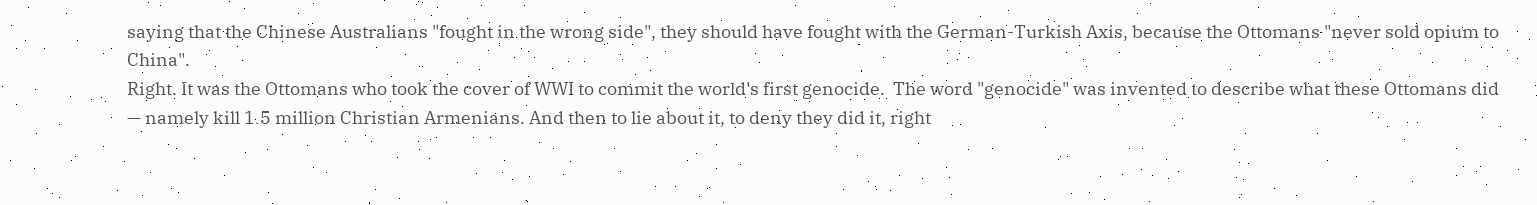saying that the Chinese Australians "fought in the wrong side", they should have fought with the German-Turkish Axis, because the Ottomans "never sold opium to China".
Right. It was the Ottomans who took the cover of WWI to commit the world's first genocide.  The word "genocide" was invented to describe what these Ottomans did — namely kill 1.5 million Christian Armenians. And then to lie about it, to deny they did it, right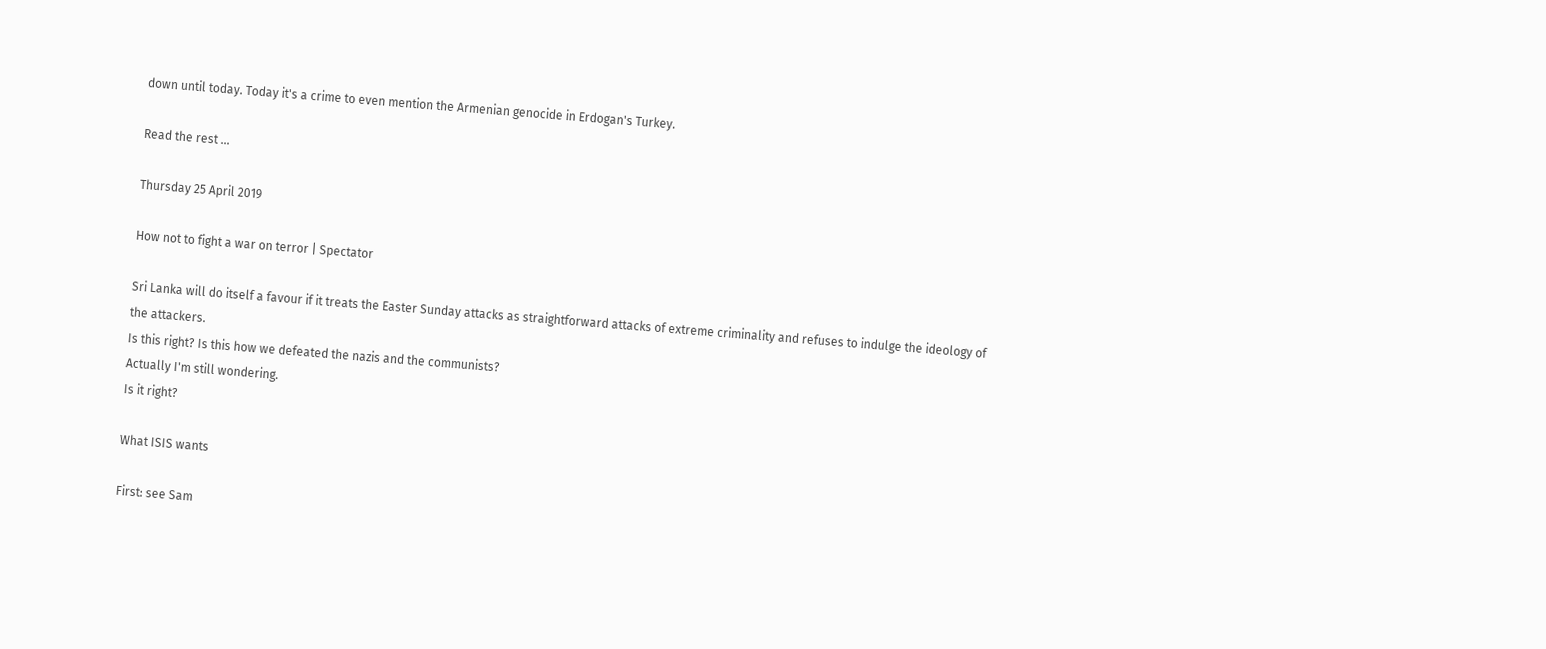down until today. Today it's a crime to even mention the Armenian genocide in Erdogan's Turkey.

Read the rest …

Thursday 25 April 2019

How not to fight a war on terror | Spectator

Sri Lanka will do itself a favour if it treats the Easter Sunday attacks as straightforward attacks of extreme criminality and refuses to indulge the ideology of the attackers.
Is this right? Is this how we defeated the nazis and the communists?
Actually I'm still wondering.
Is it right?

What ISIS wants

First: see Sam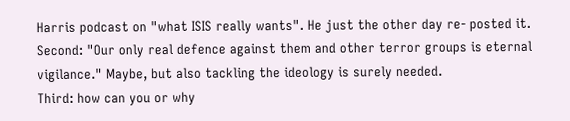Harris podcast on "what ISIS really wants". He just the other day re- posted it.
Second: "Our only real defence against them and other terror groups is eternal vigilance." Maybe, but also tackling the ideology is surely needed.
Third: how can you or why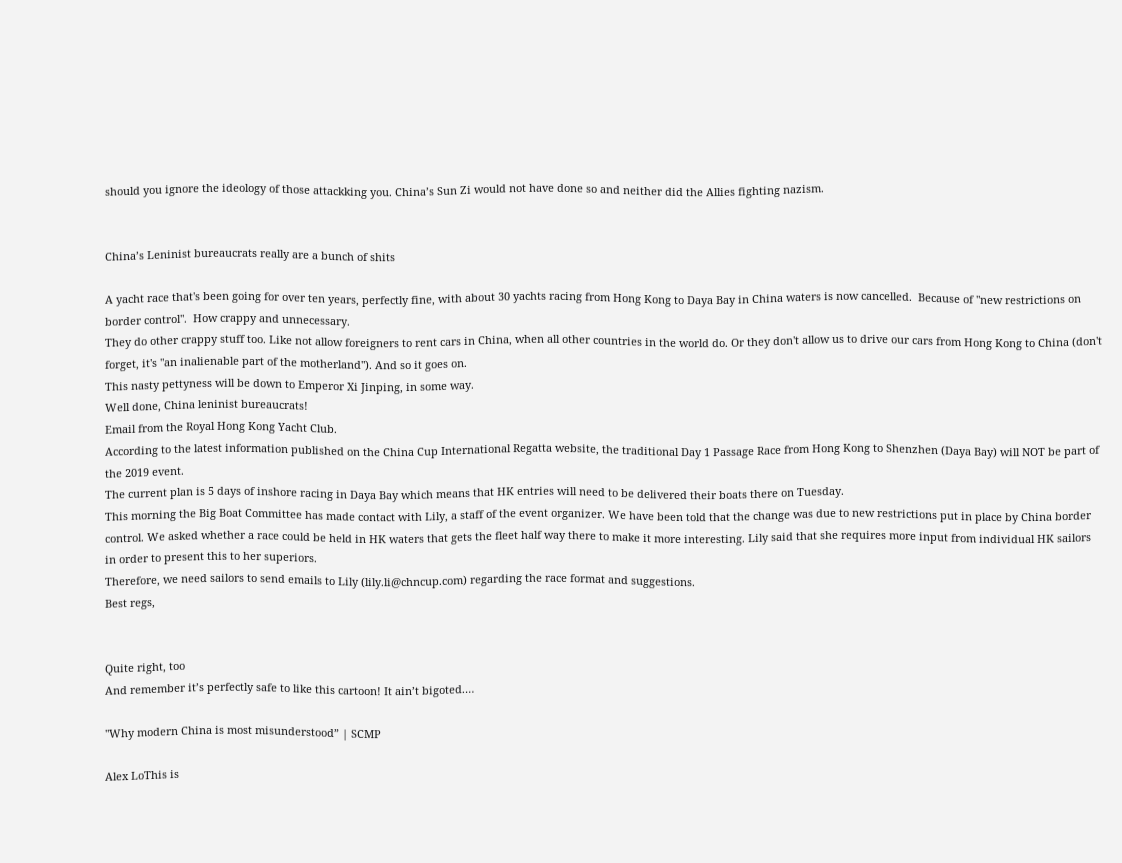should you ignore the ideology of those attackking you. China’s Sun Zi would not have done so and neither did the Allies fighting nazism.


China’s Leninist bureaucrats really are a bunch of shits

A yacht race that's been going for over ten years, perfectly fine, with about 30 yachts racing from Hong Kong to Daya Bay in China waters is now cancelled.  Because of "new restrictions on border control".  How crappy and unnecessary.
They do other crappy stuff too. Like not allow foreigners to rent cars in China, when all other countries in the world do. Or they don't allow us to drive our cars from Hong Kong to China (don't forget, it's "an inalienable part of the motherland"). And so it goes on.
This nasty pettyness will be down to Emperor Xi Jinping, in some way.
Well done, China leninist bureaucrats!
Email from the Royal Hong Kong Yacht Club.
According to the latest information published on the China Cup International Regatta website, the traditional Day 1 Passage Race from Hong Kong to Shenzhen (Daya Bay) will NOT be part of the 2019 event.
The current plan is 5 days of inshore racing in Daya Bay which means that HK entries will need to be delivered their boats there on Tuesday.
This morning the Big Boat Committee has made contact with Lily, a staff of the event organizer. We have been told that the change was due to new restrictions put in place by China border control. We asked whether a race could be held in HK waters that gets the fleet half way there to make it more interesting. Lily said that she requires more input from individual HK sailors in order to present this to her superiors.
Therefore, we need sailors to send emails to Lily (lily.li@chncup.com) regarding the race format and suggestions.
Best regs,


Quite right, too
And remember it’s perfectly safe to like this cartoon! It ain’t bigoted.…

"Why modern China is most misunderstood” | SCMP

Alex LoThis is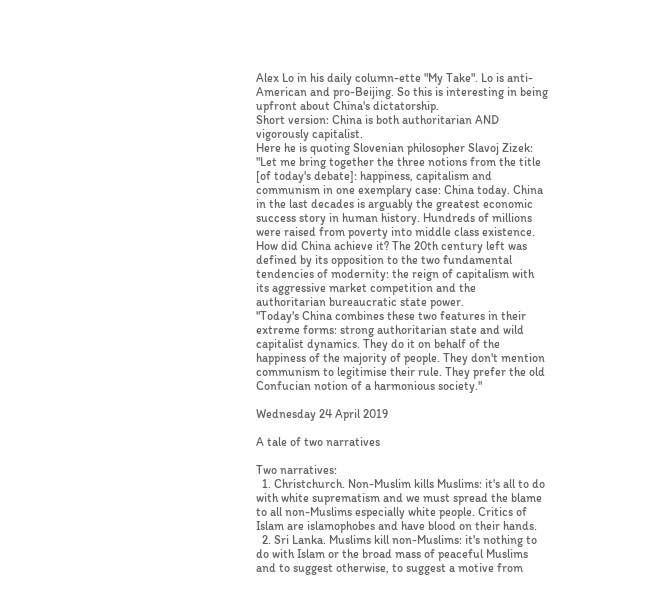Alex Lo in his daily column-ette "My Take". Lo is anti-American and pro-Beijing. So this is interesting in being upfront about China's dictatorship.
Short version: China is both authoritarian AND vigorously capitalist.
Here he is quoting Slovenian philosopher Slavoj Zizek:
"Let me bring together the three notions from the title [of today's debate]: happiness, capitalism and communism in one exemplary case: China today. China in the last decades is arguably the greatest economic success story in human history. Hundreds of millions were raised from poverty into middle class existence. How did China achieve it? The 20th century left was defined by its opposition to the two fundamental tendencies of modernity: the reign of capitalism with its aggressive market competition and the authoritarian bureaucratic state power.
"Today's China combines these two features in their extreme forms: strong authoritarian state and wild capitalist dynamics. They do it on behalf of the happiness of the majority of people. They don't mention communism to legitimise their rule. They prefer the old Confucian notion of a harmonious society."

Wednesday 24 April 2019

A tale of two narratives

Two narratives:
  1. Christchurch. Non-Muslim kills Muslims: it's all to do with white suprematism and we must spread the blame to all non-Muslims especially white people. Critics of Islam are islamophobes and have blood on their hands.
  2. Sri Lanka. Muslims kill non-Muslims: it's nothing to do with Islam or the broad mass of peaceful Muslims and to suggest otherwise, to suggest a motive from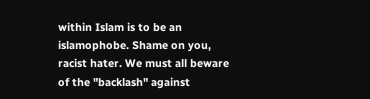within Islam is to be an islamophobe. Shame on you, racist hater. We must all beware of the "backlash" against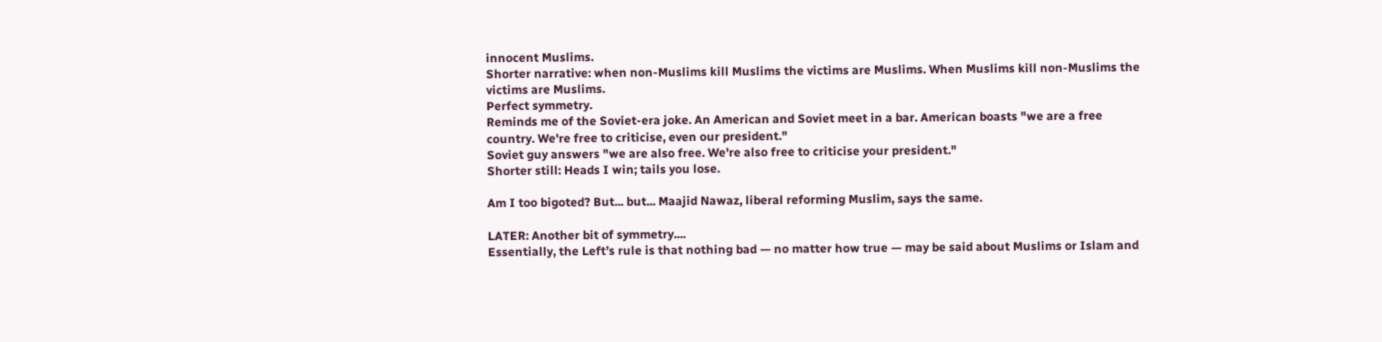innocent Muslims.
Shorter narrative: when non-Muslims kill Muslims the victims are Muslims. When Muslims kill non-Muslims the victims are Muslims.
Perfect symmetry.
Reminds me of the Soviet-era joke. An American and Soviet meet in a bar. American boasts "we are a free country. We're free to criticise, even our president."
Soviet guy answers "we are also free. We're also free to criticise your president."
Shorter still: Heads I win; tails you lose.

Am I too bigoted? But... but... Maajid Nawaz, liberal reforming Muslim, says the same.

LATER: Another bit of symmetry....
Essentially, the Left’s rule is that nothing bad — no matter how true — may be said about Muslims or Islam and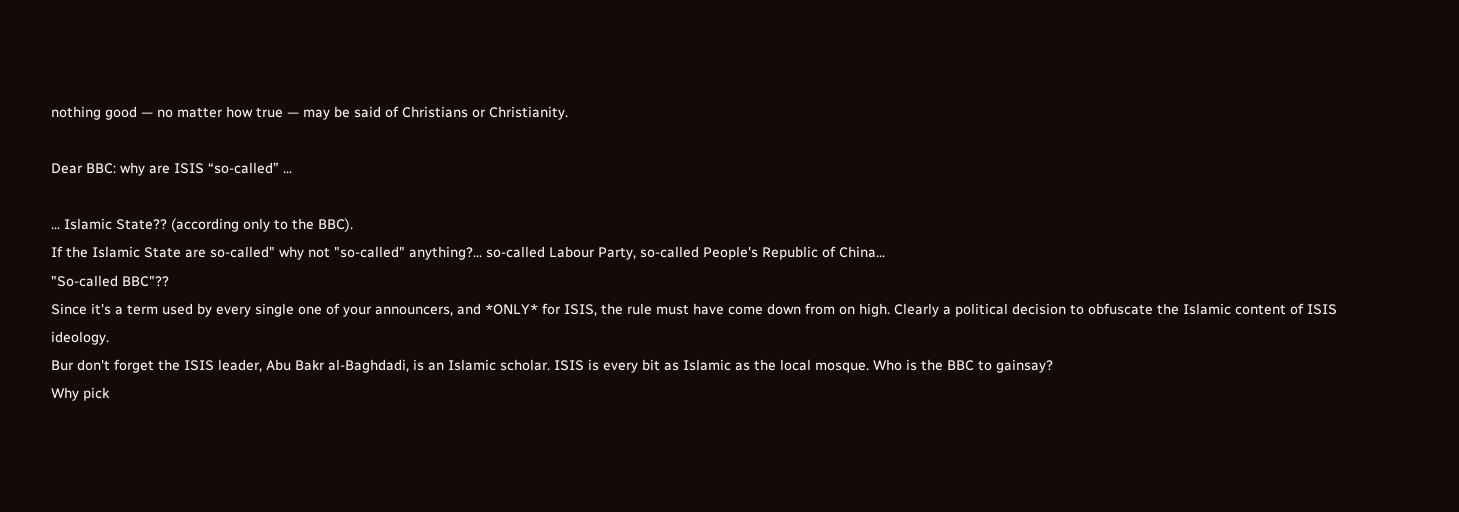nothing good — no matter how true — may be said of Christians or Christianity.

Dear BBC: why are ISIS “so-called” ...

... Islamic State?? (according only to the BBC).
If the Islamic State are so-called" why not "so-called" anything?... so-called Labour Party, so-called People's Republic of China...
"So-called BBC"??
Since it's a term used by every single one of your announcers, and *ONLY* for ISIS, the rule must have come down from on high. Clearly a political decision to obfuscate the Islamic content of ISIS ideology.
Bur don't forget the ISIS leader, Abu Bakr al-Baghdadi, is an Islamic scholar. ISIS is every bit as Islamic as the local mosque. Who is the BBC to gainsay?
Why pick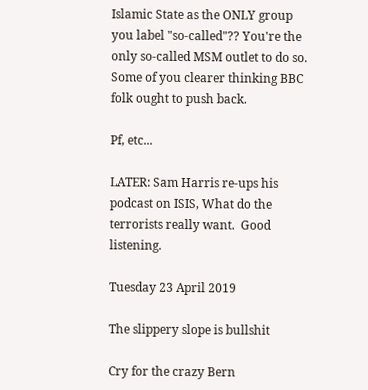Islamic State as the ONLY group you label "so-called"?? You're the only so-called MSM outlet to do so.
Some of you clearer thinking BBC folk ought to push back.

Pf, etc...

LATER: Sam Harris re-ups his podcast on ISIS, What do the terrorists really want.  Good listening.

Tuesday 23 April 2019

The slippery slope is bullshit

Cry for the crazy Bern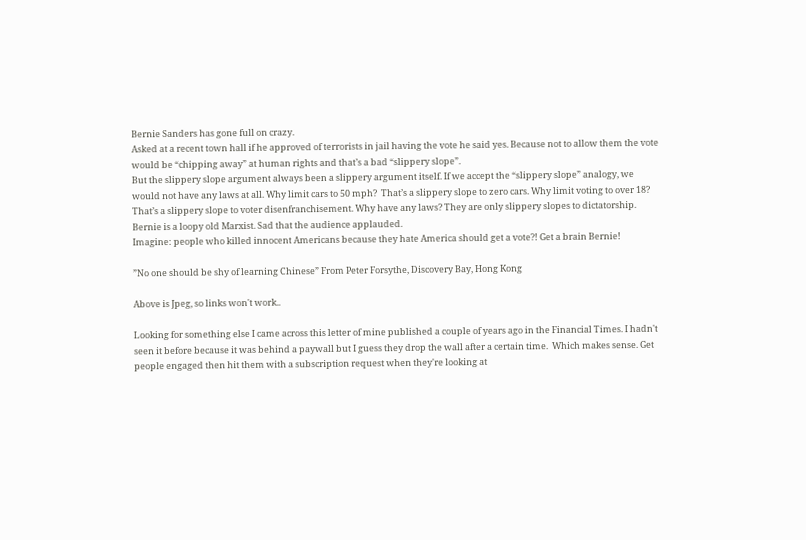Bernie Sanders has gone full on crazy.
Asked at a recent town hall if he approved of terrorists in jail having the vote he said yes. Because not to allow them the vote would be “chipping away” at human rights and that’s a bad “slippery slope”.
But the slippery slope argument always been a slippery argument itself. If we accept the “slippery slope” analogy, we would not have any laws at all. Why limit cars to 50 mph?  That’s a slippery slope to zero cars. Why limit voting to over 18? That’s a slippery slope to voter disenfranchisement. Why have any laws? They are only slippery slopes to dictatorship.
Bernie is a loopy old Marxist. Sad that the audience applauded.
Imagine: people who killed innocent Americans because they hate America should get a vote?! Get a brain Bernie!

”No one should be shy of learning Chinese” From Peter Forsythe, Discovery Bay, Hong Kong

Above is Jpeg, so links won't work..

Looking for something else I came across this letter of mine published a couple of years ago in the Financial Times. I hadn't seen it before because it was behind a paywall but I guess they drop the wall after a certain time.  Which makes sense. Get people engaged then hit them with a subscription request when they're looking at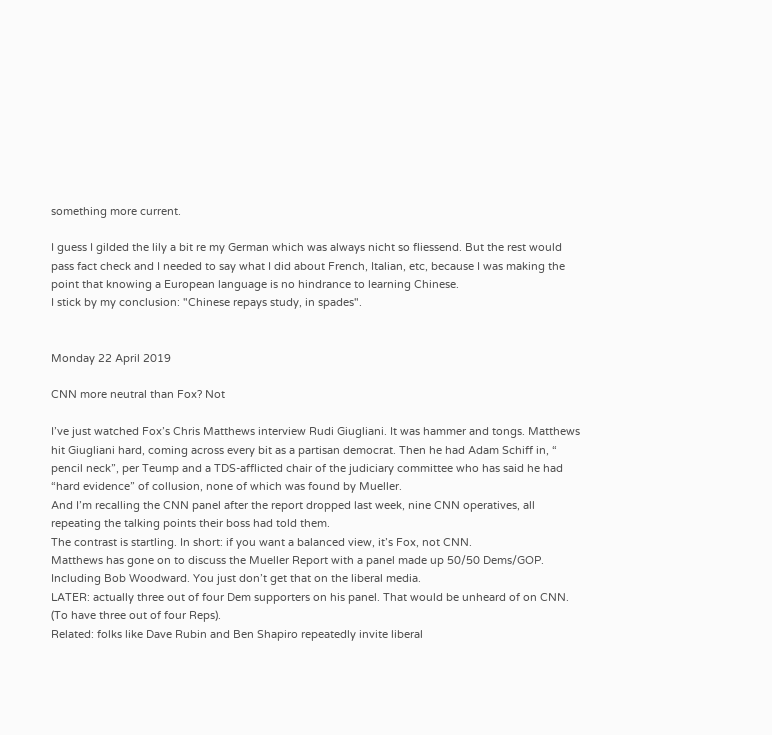something more current.

I guess I gilded the lily a bit re my German which was always nicht so fliessend. But the rest would pass fact check and I needed to say what I did about French, Italian, etc, because I was making the point that knowing a European language is no hindrance to learning Chinese.
I stick by my conclusion: "Chinese repays study, in spades".


Monday 22 April 2019

CNN more neutral than Fox? Not

I’ve just watched Fox’s Chris Matthews interview Rudi Giugliani. It was hammer and tongs. Matthews hit Giugliani hard, coming across every bit as a partisan democrat. Then he had Adam Schiff in, “ pencil neck”, per Teump and a TDS-afflicted chair of the judiciary committee who has said he had “hard evidence” of collusion, none of which was found by Mueller.
And I’m recalling the CNN panel after the report dropped last week, nine CNN operatives, all repeating the talking points their boss had told them.
The contrast is startling. In short: if you want a balanced view, it’s Fox, not CNN.
Matthews has gone on to discuss the Mueller Report with a panel made up 50/50 Dems/GOP. Including Bob Woodward. You just don’t get that on the liberal media.
LATER: actually three out of four Dem supporters on his panel. That would be unheard of on CNN. (To have three out of four Reps).
Related: folks like Dave Rubin and Ben Shapiro repeatedly invite liberal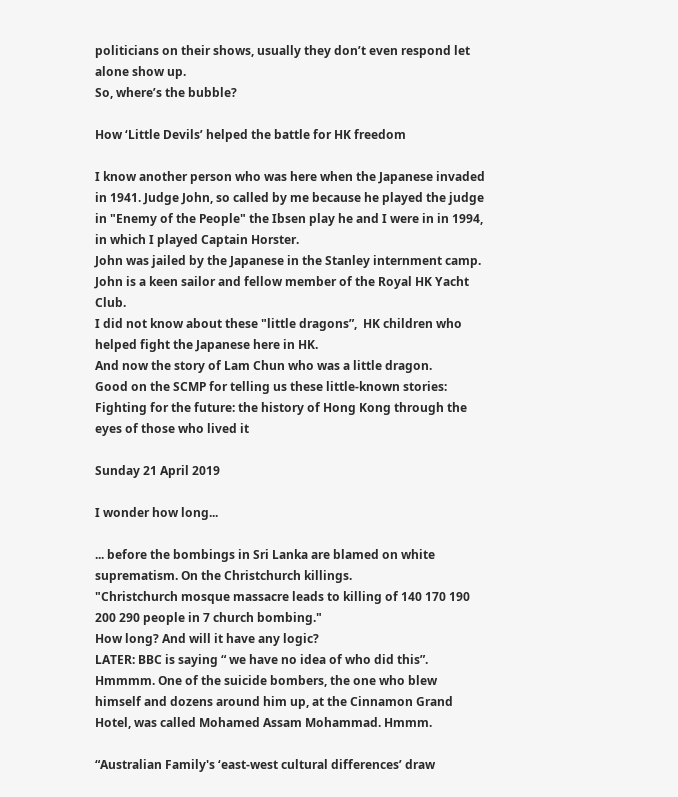politicians on their shows, usually they don’t even respond let alone show up.
So, where’s the bubble?

How ‘Little Devils’ helped the battle for HK freedom

I know another person who was here when the Japanese invaded in 1941. Judge John, so called by me because he played the judge in "Enemy of the People" the Ibsen play he and I were in in 1994, in which I played Captain Horster.
John was jailed by the Japanese in the Stanley internment camp.
John is a keen sailor and fellow member of the Royal HK Yacht Club.
I did not know about these "little dragons”,  HK children who helped fight the Japanese here in HK.
And now the story of Lam Chun who was a little dragon.
Good on the SCMP for telling us these little-known stories: Fighting for the future: the history of Hong Kong through the eyes of those who lived it

Sunday 21 April 2019

I wonder how long...

... before the bombings in Sri Lanka are blamed on white suprematism. On the Christchurch killings.
"Christchurch mosque massacre leads to killing of 140 170 190 200 290 people in 7 church bombing."
How long? And will it have any logic?
LATER: BBC is saying “ we have no idea of who did this”. Hmmmm. One of the suicide bombers, the one who blew himself and dozens around him up, at the Cinnamon Grand Hotel, was called Mohamed Assam Mohammad. Hmmm.

“Australian Family's ‘east-west cultural differences’ draw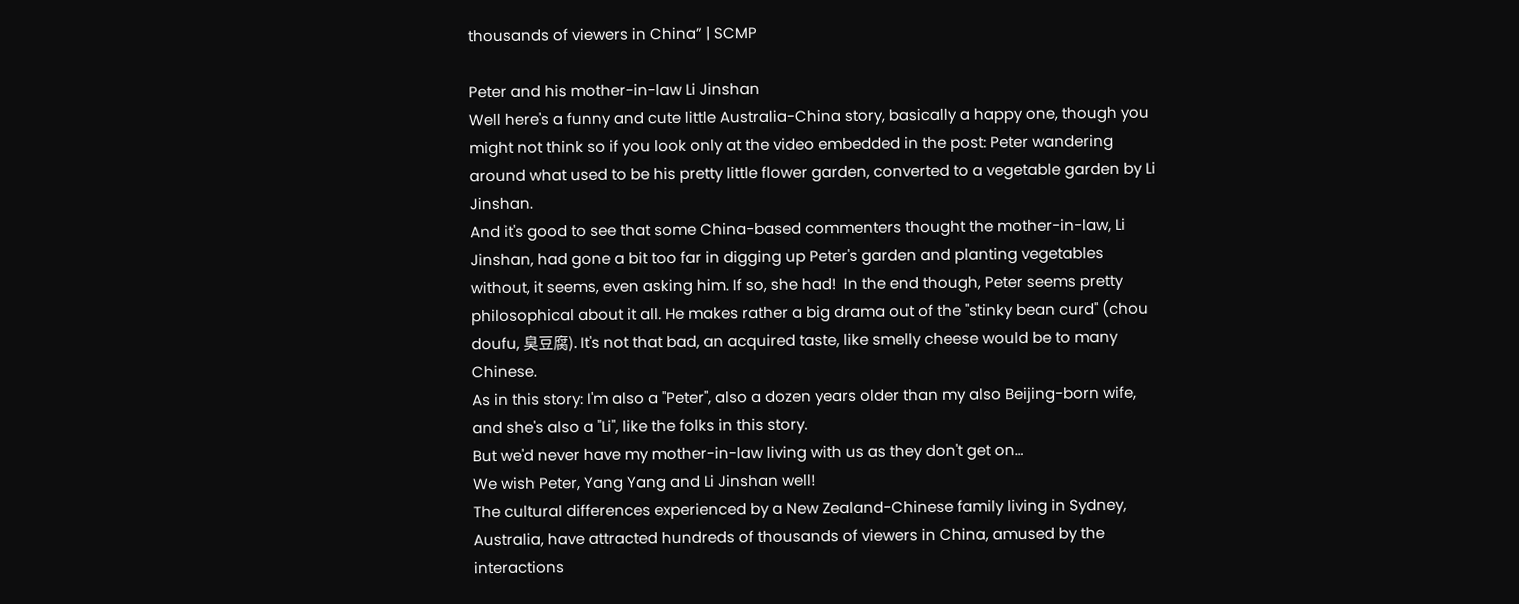thousands of viewers in China” | SCMP

Peter and his mother-in-law Li Jinshan
Well here's a funny and cute little Australia-China story, basically a happy one, though you might not think so if you look only at the video embedded in the post: Peter wandering around what used to be his pretty little flower garden, converted to a vegetable garden by Li Jinshan.
And it's good to see that some China-based commenters thought the mother-in-law, Li Jinshan, had gone a bit too far in digging up Peter's garden and planting vegetables without, it seems, even asking him. If so, she had!  In the end though, Peter seems pretty philosophical about it all. He makes rather a big drama out of the "stinky bean curd" (chou doufu, 臭豆腐). It's not that bad, an acquired taste, like smelly cheese would be to many Chinese.
As in this story: I'm also a "Peter", also a dozen years older than my also Beijing-born wife, and she's also a "Li", like the folks in this story.
But we'd never have my mother-in-law living with us as they don't get on…
We wish Peter, Yang Yang and Li Jinshan well!
The cultural differences experienced by a New Zealand-Chinese family living in Sydney, Australia, have attracted hundreds of thousands of viewers in China, amused by the interactions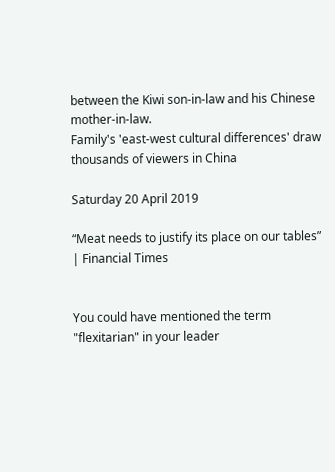between the Kiwi son-in-law and his Chinese mother-in-law.
Family's 'east-west cultural differences' draw thousands of viewers in China

Saturday 20 April 2019

“Meat needs to justify its place on our tables” | Financial Times


You could have mentioned the term "flexitarian" in your leader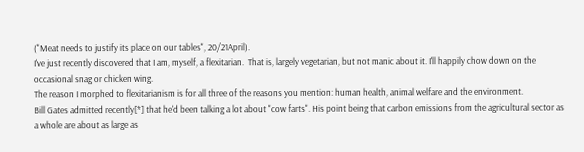("Meat needs to justify its place on our tables", 20/21April).
I've just recently discovered that I am, myself, a flexitarian.  That is, largely vegetarian, but not manic about it. I'll happily chow down on the occasional snag or chicken wing.
The reason I morphed to flexitarianism is for all three of the reasons you mention: human health, animal welfare and the environment.
Bill Gates admitted recently[*] that he'd been talking a lot about "cow farts". His point being that carbon emissions from the agricultural sector as a whole are about as large as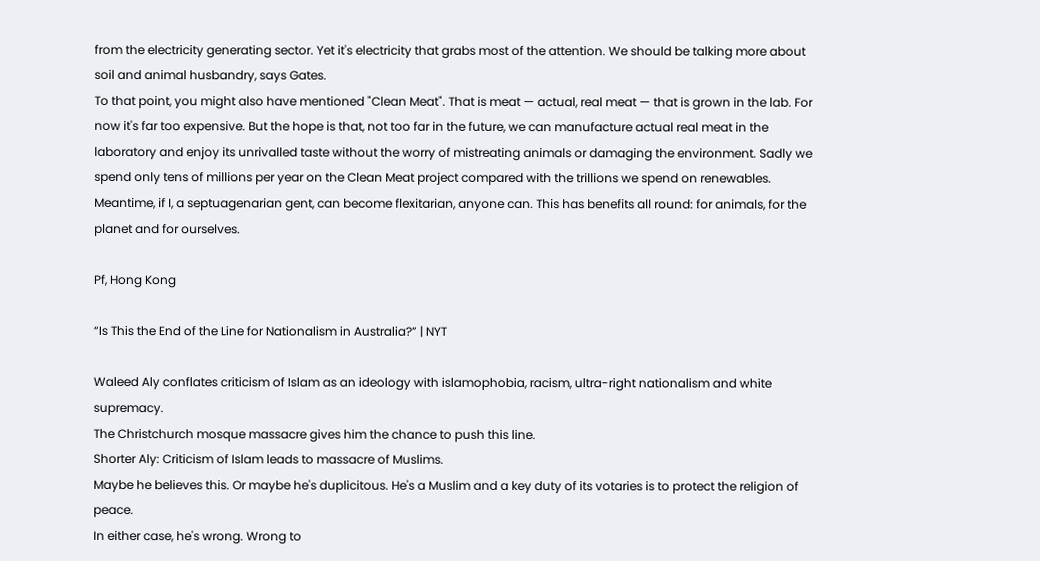from the electricity generating sector. Yet it's electricity that grabs most of the attention. We should be talking more about soil and animal husbandry, says Gates.
To that point, you might also have mentioned "Clean Meat". That is meat — actual, real meat — that is grown in the lab. For now it's far too expensive. But the hope is that, not too far in the future, we can manufacture actual real meat in the laboratory and enjoy its unrivalled taste without the worry of mistreating animals or damaging the environment. Sadly we spend only tens of millions per year on the Clean Meat project compared with the trillions we spend on renewables.
Meantime, if I, a septuagenarian gent, can become flexitarian, anyone can. This has benefits all round: for animals, for the planet and for ourselves.

Pf, Hong Kong

“Is This the End of the Line for Nationalism in Australia?” | NYT

Waleed Aly conflates criticism of Islam as an ideology with islamophobia, racism, ultra-right nationalism and white supremacy.
The Christchurch mosque massacre gives him the chance to push this line.
Shorter Aly: Criticism of Islam leads to massacre of Muslims.
Maybe he believes this. Or maybe he's duplicitous. He's a Muslim and a key duty of its votaries is to protect the religion of peace.
In either case, he's wrong. Wrong to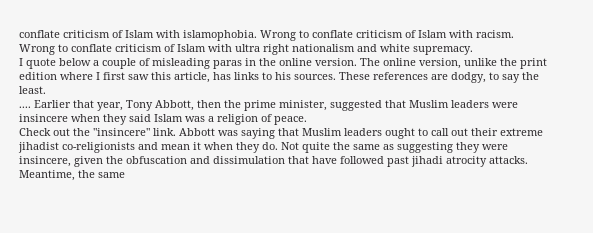conflate criticism of Islam with islamophobia. Wrong to conflate criticism of Islam with racism. Wrong to conflate criticism of Islam with ultra right nationalism and white supremacy.
I quote below a couple of misleading paras in the online version. The online version, unlike the print edition where I first saw this article, has links to his sources. These references are dodgy, to say the least.
.... Earlier that year, Tony Abbott, then the prime minister, suggested that Muslim leaders were insincere when they said Islam was a religion of peace.
Check out the "insincere" link. Abbott was saying that Muslim leaders ought to call out their extreme jihadist co-religionists and mean it when they do. Not quite the same as suggesting they were insincere, given the obfuscation and dissimulation that have followed past jihadi atrocity attacks. Meantime, the same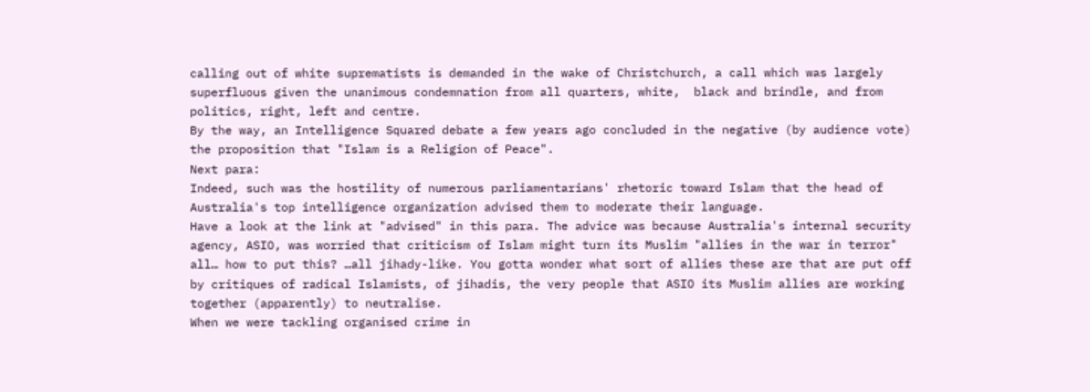calling out of white suprematists is demanded in the wake of Christchurch, a call which was largely superfluous given the unanimous condemnation from all quarters, white,  black and brindle, and from politics, right, left and centre.
By the way, an Intelligence Squared debate a few years ago concluded in the negative (by audience vote) the proposition that "Islam is a Religion of Peace".
Next para:
Indeed, such was the hostility of numerous parliamentarians' rhetoric toward Islam that the head of Australia's top intelligence organization advised them to moderate their language.
Have a look at the link at "advised" in this para. The advice was because Australia's internal security agency, ASIO, was worried that criticism of Islam might turn its Muslim "allies in the war in terror" all… how to put this? …all jihady-like. You gotta wonder what sort of allies these are that are put off by critiques of radical Islamists, of jihadis, the very people that ASIO its Muslim allies are working together (apparently) to neutralise.
When we were tackling organised crime in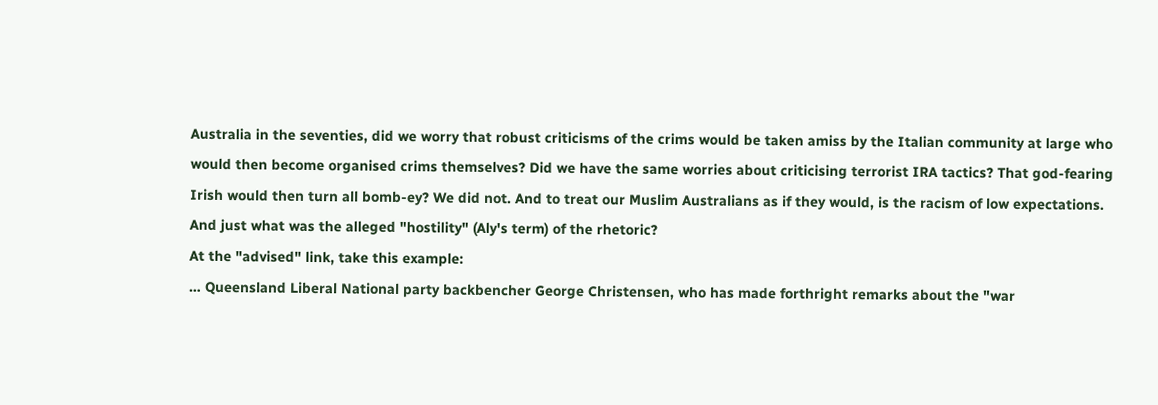Australia in the seventies, did we worry that robust criticisms of the crims would be taken amiss by the Italian community at large who would then become organised crims themselves? Did we have the same worries about criticising terrorist IRA tactics? That god-fearing Irish would then turn all bomb-ey? We did not. And to treat our Muslim Australians as if they would, is the racism of low expectations.
And just what was the alleged "hostility" (Aly's term) of the rhetoric?
At the "advised" link, take this example:
… Queensland Liberal National party backbencher George Christensen, who has made forthright remarks about the "war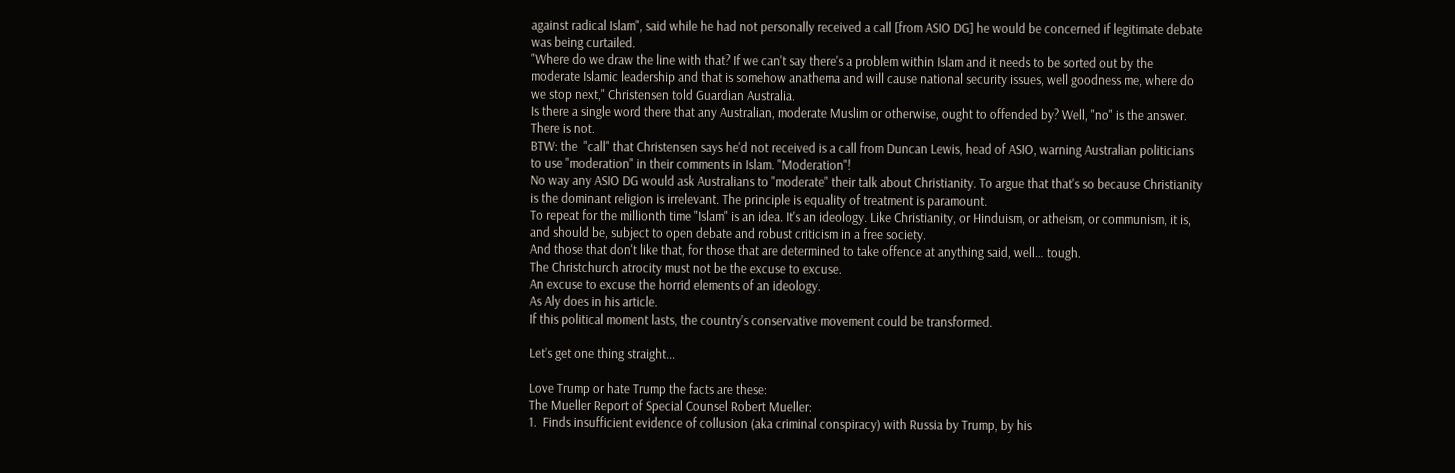against radical Islam", said while he had not personally received a call [from ASIO DG] he would be concerned if legitimate debate was being curtailed.
"Where do we draw the line with that? If we can't say there's a problem within Islam and it needs to be sorted out by the moderate Islamic leadership and that is somehow anathema and will cause national security issues, well goodness me, where do we stop next," Christensen told Guardian Australia.
Is there a single word there that any Australian, moderate Muslim or otherwise, ought to offended by? Well, "no" is the answer. There is not.
BTW: the  "call" that Christensen says he'd not received is a call from Duncan Lewis, head of ASIO, warning Australian politicians to use "moderation" in their comments in Islam. "Moderation"!
No way any ASIO DG would ask Australians to "moderate" their talk about Christianity. To argue that that's so because Christianity is the dominant religion is irrelevant. The principle is equality of treatment is paramount.
To repeat for the millionth time "Islam" is an idea. It's an ideology. Like Christianity, or Hinduism, or atheism, or communism, it is, and should be, subject to open debate and robust criticism in a free society.
And those that don't like that, for those that are determined to take offence at anything said, well… tough.
The Christchurch atrocity must not be the excuse to excuse.
An excuse to excuse the horrid elements of an ideology.
As Aly does in his article.
If this political moment lasts, the country's conservative movement could be transformed.

Let’s get one thing straight...

Love Trump or hate Trump the facts are these:
The Mueller Report of Special Counsel Robert Mueller:
1.  Finds insufficient evidence of collusion (aka criminal conspiracy) with Russia by Trump, by his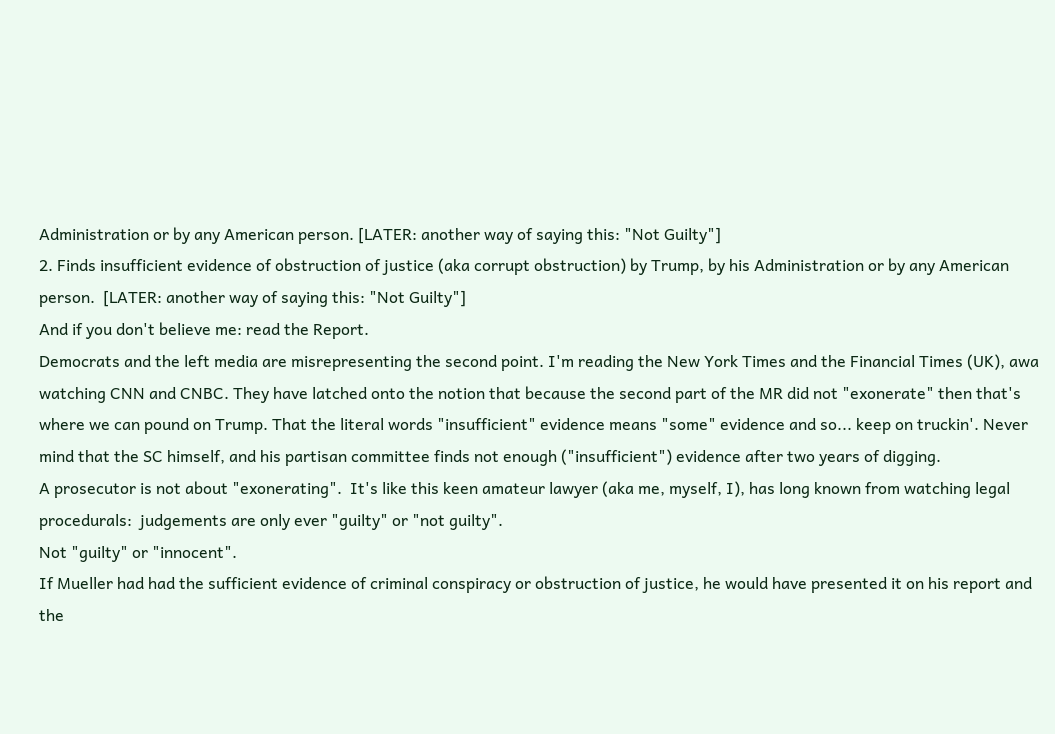Administration or by any American person. [LATER: another way of saying this: "Not Guilty"]
2. Finds insufficient evidence of obstruction of justice (aka corrupt obstruction) by Trump, by his Administration or by any American person.  [LATER: another way of saying this: "Not Guilty"]
And if you don't believe me: read the Report.
Democrats and the left media are misrepresenting the second point. I'm reading the New York Times and the Financial Times (UK), awa watching CNN and CNBC. They have latched onto the notion that because the second part of the MR did not "exonerate" then that's where we can pound on Trump. That the literal words "insufficient" evidence means "some" evidence and so... keep on truckin'. Never mind that the SC himself, and his partisan committee finds not enough ("insufficient") evidence after two years of digging.
A prosecutor is not about "exonerating".  It's like this keen amateur lawyer (aka me, myself, I), has long known from watching legal procedurals:  judgements are only ever "guilty" or "not guilty".
Not "guilty" or "innocent".
If Mueller had had the sufficient evidence of criminal conspiracy or obstruction of justice, he would have presented it on his report and the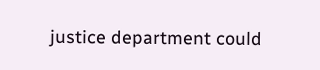justice department could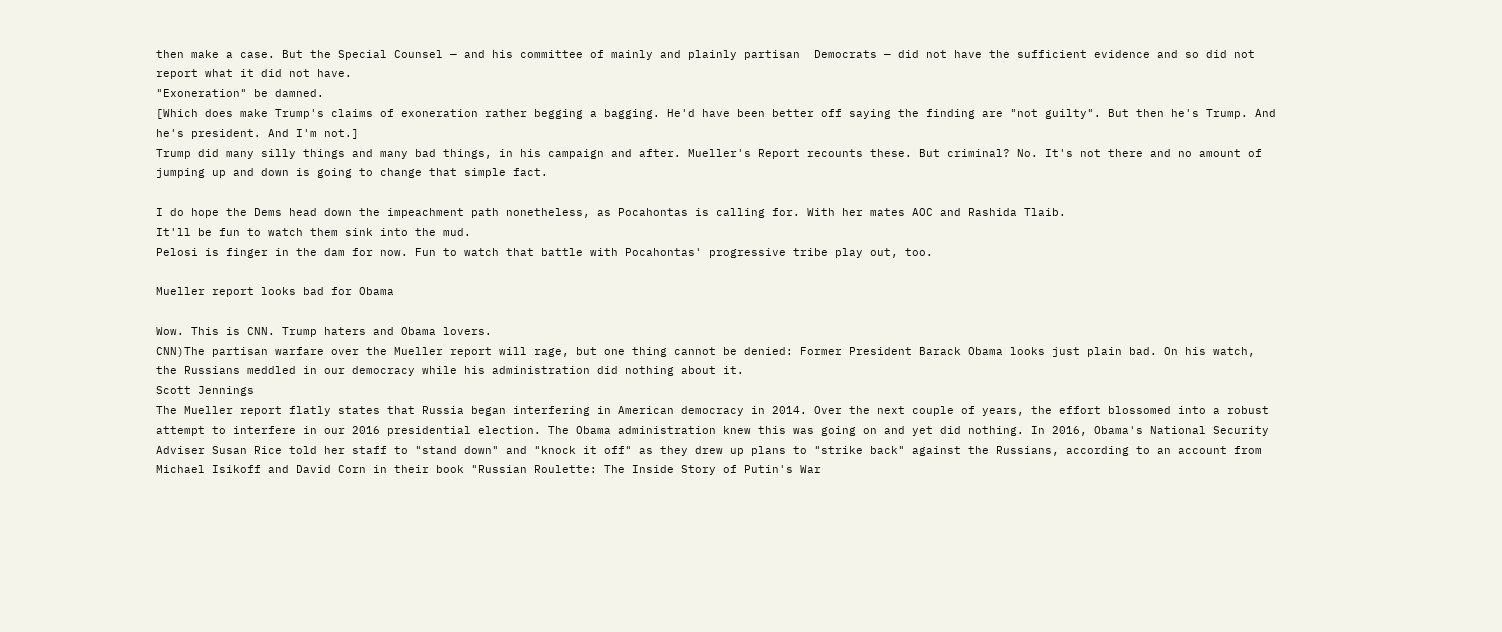then make a case. But the Special Counsel — and his committee of mainly and plainly partisan  Democrats — did not have the sufficient evidence and so did not report what it did not have.
"Exoneration" be damned.
[Which does make Trump's claims of exoneration rather begging a bagging. He'd have been better off saying the finding are "not guilty". But then he's Trump. And he's president. And I'm not.]
Trump did many silly things and many bad things, in his campaign and after. Mueller's Report recounts these. But criminal? No. It's not there and no amount of jumping up and down is going to change that simple fact.

I do hope the Dems head down the impeachment path nonetheless, as Pocahontas is calling for. With her mates AOC and Rashida Tlaib.
It'll be fun to watch them sink into the mud.
Pelosi is finger in the dam for now. Fun to watch that battle with Pocahontas' progressive tribe play out, too.

Mueller report looks bad for Obama

Wow. This is CNN. Trump haters and Obama lovers.
CNN)The partisan warfare over the Mueller report will rage, but one thing cannot be denied: Former President Barack Obama looks just plain bad. On his watch, the Russians meddled in our democracy while his administration did nothing about it.
Scott Jennings
The Mueller report flatly states that Russia began interfering in American democracy in 2014. Over the next couple of years, the effort blossomed into a robust attempt to interfere in our 2016 presidential election. The Obama administration knew this was going on and yet did nothing. In 2016, Obama's National Security Adviser Susan Rice told her staff to "stand down" and "knock it off" as they drew up plans to "strike back" against the Russians, according to an account from Michael Isikoff and David Corn in their book "Russian Roulette: The Inside Story of Putin's War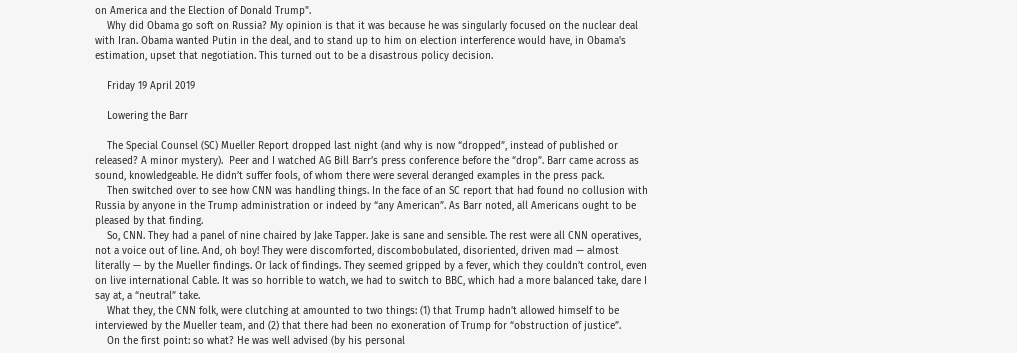on America and the Election of Donald Trump".
    Why did Obama go soft on Russia? My opinion is that it was because he was singularly focused on the nuclear deal with Iran. Obama wanted Putin in the deal, and to stand up to him on election interference would have, in Obama's estimation, upset that negotiation. This turned out to be a disastrous policy decision.

    Friday 19 April 2019

    Lowering the Barr

    The Special Counsel (SC) Mueller Report dropped last night (and why is now “dropped”, instead of published or released? A minor mystery).  Peer and I watched AG Bill Barr’s press conference before the “drop”. Barr came across as sound, knowledgeable. He didn’t suffer fools, of whom there were several deranged examples in the press pack.
    Then switched over to see how CNN was handling things. In the face of an SC report that had found no collusion with Russia by anyone in the Trump administration or indeed by “any American”. As Barr noted, all Americans ought to be pleased by that finding.
    So, CNN. They had a panel of nine chaired by Jake Tapper. Jake is sane and sensible. The rest were all CNN operatives, not a voice out of line. And, oh boy! They were discomforted, discombobulated, disoriented, driven mad — almost literally — by the Mueller findings. Or lack of findings. They seemed gripped by a fever, which they couldn’t control, even on live international Cable. It was so horrible to watch, we had to switch to BBC, which had a more balanced take, dare I say at, a “neutral” take.
    What they, the CNN folk, were clutching at amounted to two things: (1) that Trump hadn’t allowed himself to be interviewed by the Mueller team, and (2) that there had been no exoneration of Trump for “obstruction of justice”.
    On the first point: so what? He was well advised (by his personal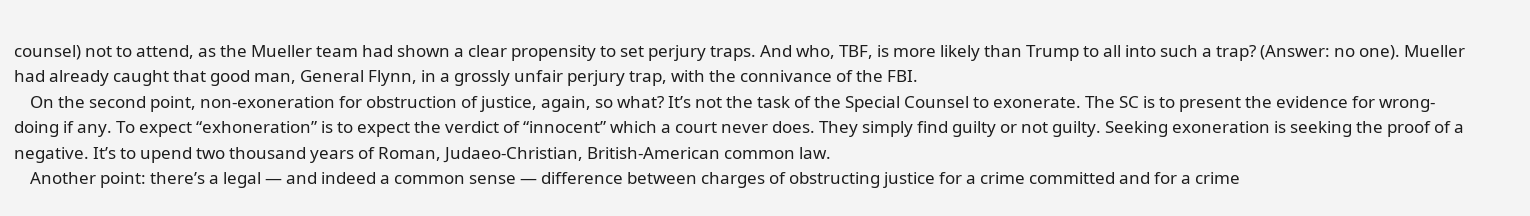counsel) not to attend, as the Mueller team had shown a clear propensity to set perjury traps. And who, TBF, is more likely than Trump to all into such a trap? (Answer: no one). Mueller had already caught that good man, General Flynn, in a grossly unfair perjury trap, with the connivance of the FBI.
    On the second point, non-exoneration for obstruction of justice, again, so what? It’s not the task of the Special Counsel to exonerate. The SC is to present the evidence for wrong-doing if any. To expect “exhoneration” is to expect the verdict of “innocent” which a court never does. They simply find guilty or not guilty. Seeking exoneration is seeking the proof of a negative. It’s to upend two thousand years of Roman, Judaeo-Christian, British-American common law.
    Another point: there’s a legal — and indeed a common sense — difference between charges of obstructing justice for a crime committed and for a crime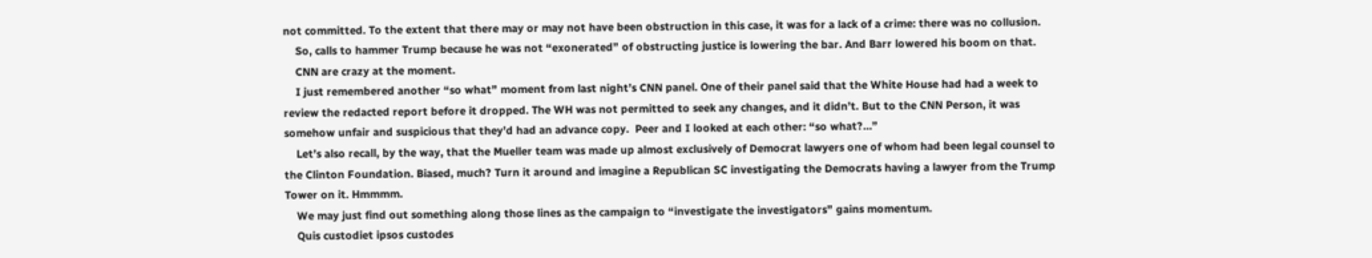not committed. To the extent that there may or may not have been obstruction in this case, it was for a lack of a crime: there was no collusion.
    So, calls to hammer Trump because he was not “exonerated” of obstructing justice is lowering the bar. And Barr lowered his boom on that.
    CNN are crazy at the moment.
    I just remembered another “so what” moment from last night’s CNN panel. One of their panel said that the White House had had a week to review the redacted report before it dropped. The WH was not permitted to seek any changes, and it didn’t. But to the CNN Person, it was somehow unfair and suspicious that they’d had an advance copy.  Peer and I looked at each other: “so what?…”
    Let’s also recall, by the way, that the Mueller team was made up almost exclusively of Democrat lawyers one of whom had been legal counsel to the Clinton Foundation. Biased, much? Turn it around and imagine a Republican SC investigating the Democrats having a lawyer from the Trump Tower on it. Hmmmm.
    We may just find out something along those lines as the campaign to “investigate the investigators” gains momentum.
    Quis custodiet ipsos custodes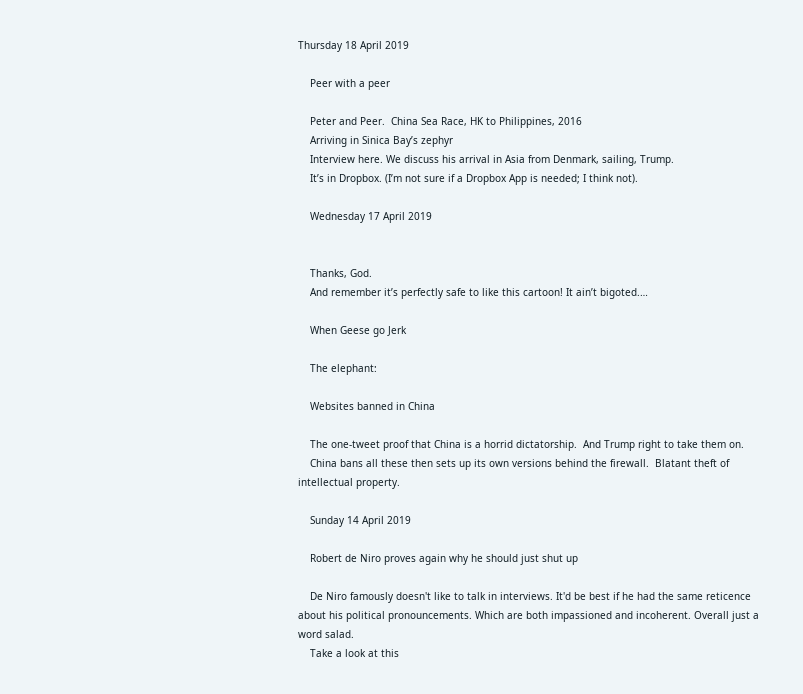Thursday 18 April 2019

    Peer with a peer

    Peter and Peer.  China Sea Race, HK to Philippines, 2016
    Arriving in Sinica Bay’s zephyr
    Interview here. We discuss his arrival in Asia from Denmark, sailing, Trump.
    It’s in Dropbox. (I’m not sure if a Dropbox App is needed; I think not).

    Wednesday 17 April 2019


    Thanks, God.
    And remember it’s perfectly safe to like this cartoon! It ain’t bigoted.…

    When Geese go Jerk

    The elephant:

    Websites banned in China

    The one-tweet proof that China is a horrid dictatorship.  And Trump right to take them on.
    China bans all these then sets up its own versions behind the firewall.  Blatant theft of intellectual property.

    Sunday 14 April 2019

    Robert de Niro proves again why he should just shut up

    De Niro famously doesn't like to talk in interviews. It'd be best if he had the same reticence about his political pronouncements. Which are both impassioned and incoherent. Overall just a word salad.
    Take a look at this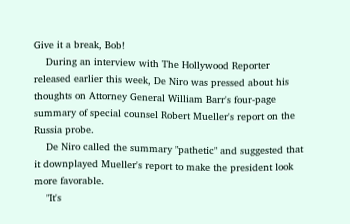Give it a break, Bob!
    During an interview with The Hollywood Reporter released earlier this week, De Niro was pressed about his thoughts on Attorney General William Barr's four-page summary of special counsel Robert Mueller's report on the Russia probe.
    De Niro called the summary "pathetic" and suggested that it downplayed Mueller's report to make the president look more favorable.
    "It's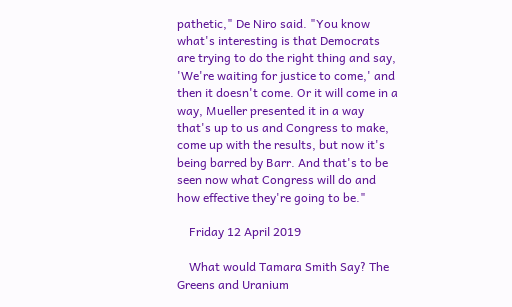pathetic," De Niro said. "You know what's interesting is that Democrats are trying to do the right thing and say, 'We're waiting for justice to come,' and then it doesn't come. Or it will come in a way, Mueller presented it in a way that's up to us and Congress to make, come up with the results, but now it's being barred by Barr. And that's to be seen now what Congress will do and how effective they're going to be."

    Friday 12 April 2019

    What would Tamara Smith Say? The Greens and Uranium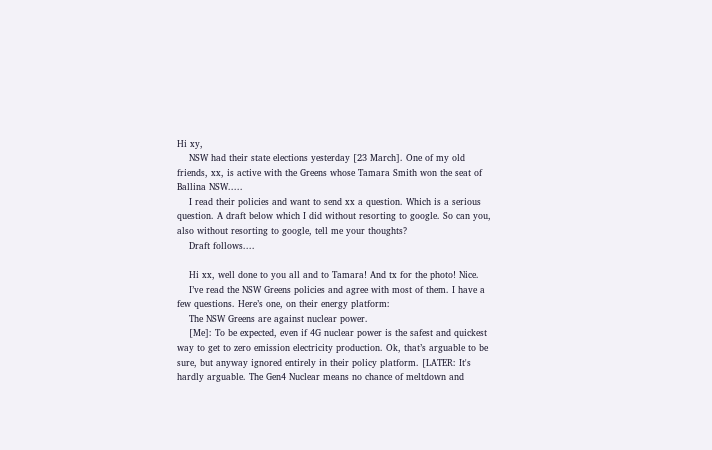Hi xy,
    NSW had their state elections yesterday [23 March]. One of my old friends, xx, is active with the Greens whose Tamara Smith won the seat of Ballina NSW.....
    I read their policies and want to send xx a question. Which is a serious question. A draft below which I did without resorting to google. So can you, also without resorting to google, tell me your thoughts?
    Draft follows....

    Hi xx, well done to you all and to Tamara! And tx for the photo! Nice.
    I’ve read the NSW Greens policies and agree with most of them. I have a few questions. Here’s one, on their energy platform:
    The NSW Greens are against nuclear power.
    [Me]: To be expected, even if 4G nuclear power is the safest and quickest way to get to zero emission electricity production. Ok, that’s arguable to be sure, but anyway ignored entirely in their policy platform. [LATER: It's hardly arguable. The Gen4 Nuclear means no chance of meltdown and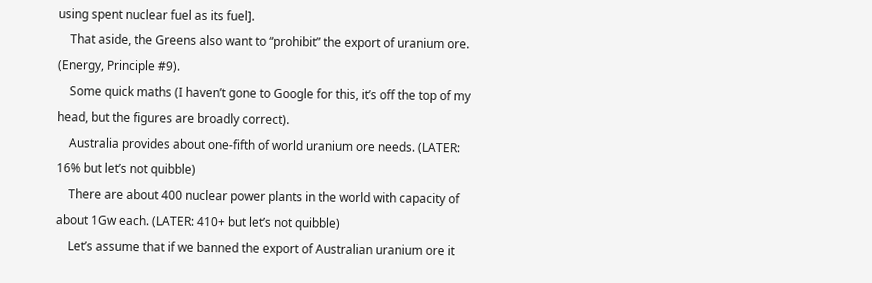using spent nuclear fuel as its fuel].
    That aside, the Greens also want to “prohibit” the export of uranium ore. (Energy, Principle #9).
    Some quick maths (I haven’t gone to Google for this, it’s off the top of my head, but the figures are broadly correct).
    Australia provides about one-fifth of world uranium ore needs. (LATER: 16% but let’s not quibble)
    There are about 400 nuclear power plants in the world with capacity of about 1Gw each. (LATER: 410+ but let’s not quibble)
    Let’s assume that if we banned the export of Australian uranium ore it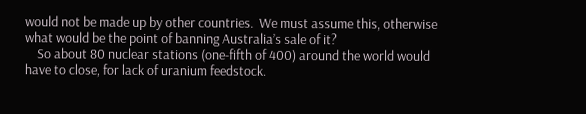would not be made up by other countries.  We must assume this, otherwise what would be the point of banning Australia’s sale of it?
    So about 80 nuclear stations (one-fifth of 400) around the world would have to close, for lack of uranium feedstock.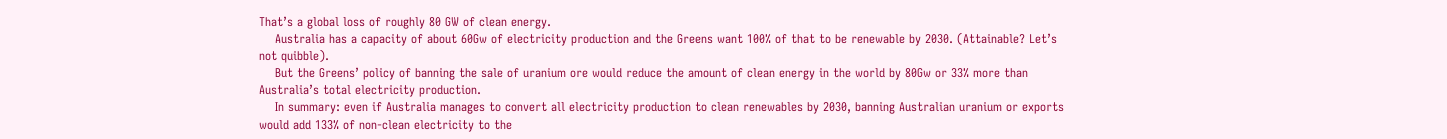That’s a global loss of roughly 80 GW of clean energy.
    Australia has a capacity of about 60Gw of electricity production and the Greens want 100% of that to be renewable by 2030. (Attainable? Let’s not quibble).
    But the Greens’ policy of banning the sale of uranium ore would reduce the amount of clean energy in the world by 80Gw or 33% more than Australia’s total electricity production.
    In summary: even if Australia manages to convert all electricity production to clean renewables by 2030, banning Australian uranium or exports would add 133% of non-clean electricity to the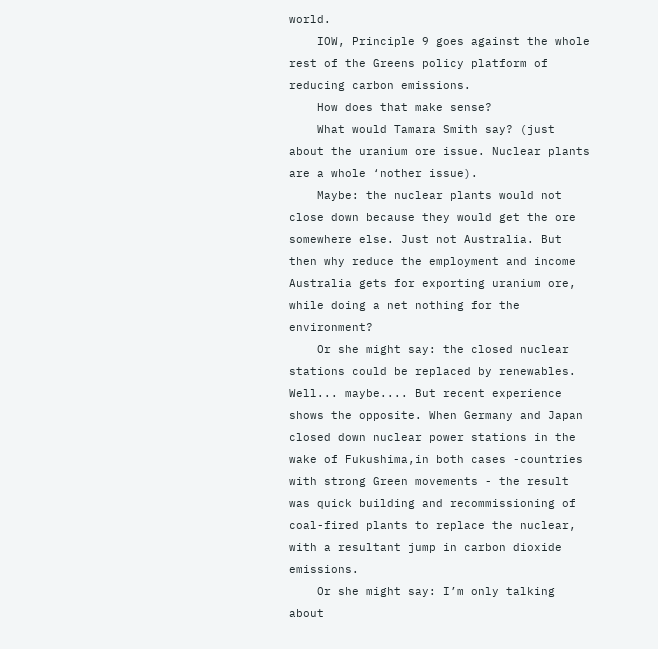world.
    IOW, Principle 9 goes against the whole rest of the Greens policy platform of reducing carbon emissions.
    How does that make sense?
    What would Tamara Smith say? (just about the uranium ore issue. Nuclear plants are a whole ‘nother issue).
    Maybe: the nuclear plants would not close down because they would get the ore somewhere else. Just not Australia. But then why reduce the employment and income Australia gets for exporting uranium ore, while doing a net nothing for the environment?
    Or she might say: the closed nuclear stations could be replaced by renewables. Well... maybe.... But recent experience shows the opposite. When Germany and Japan closed down nuclear power stations in the wake of Fukushima,in both cases -countries with strong Green movements - the result was quick building and recommissioning of coal-fired plants to replace the nuclear, with a resultant jump in carbon dioxide emissions.
    Or she might say: I’m only talking about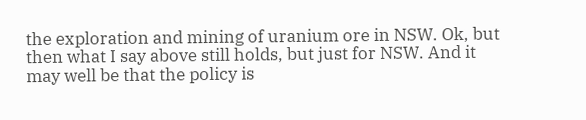the exploration and mining of uranium ore in NSW. Ok, but then what I say above still holds, but just for NSW. And it may well be that the policy is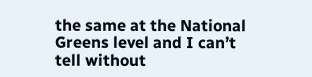the same at the National Greens level and I can’t tell without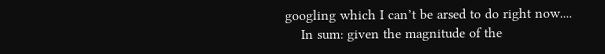googling which I can’t be arsed to do right now....
    In sum: given the magnitude of the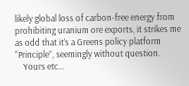likely global loss of carbon-free energy from prohibiting uranium ore exports, it strikes me as odd that it’s a Greens policy platform “Principle”, seemingly without question.
    Yours etc...